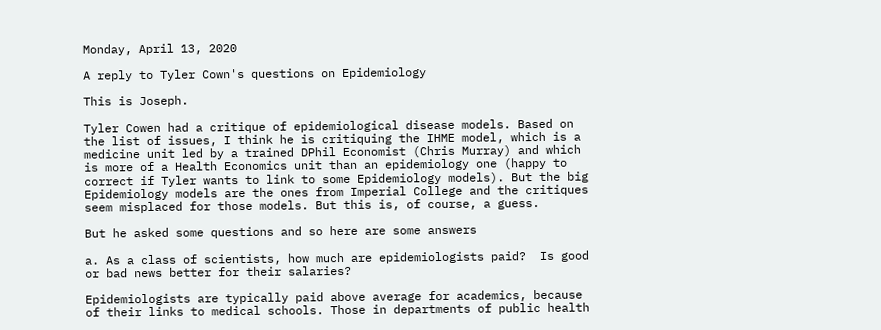Monday, April 13, 2020

A reply to Tyler Cown's questions on Epidemiology

This is Joseph.

Tyler Cowen had a critique of epidemiological disease models. Based on the list of issues, I think he is critiquing the IHME model, which is a medicine unit led by a trained DPhil Economist (Chris Murray) and which is more of a Health Economics unit than an epidemiology one (happy to correct if Tyler wants to link to some Epidemiology models). But the big Epidemiology models are the ones from Imperial College and the critiques seem misplaced for those models. But this is, of course, a guess.

But he asked some questions and so here are some answers

a. As a class of scientists, how much are epidemiologists paid?  Is good or bad news better for their salaries?

Epidemiologists are typically paid above average for academics, because of their links to medical schools. Those in departments of public health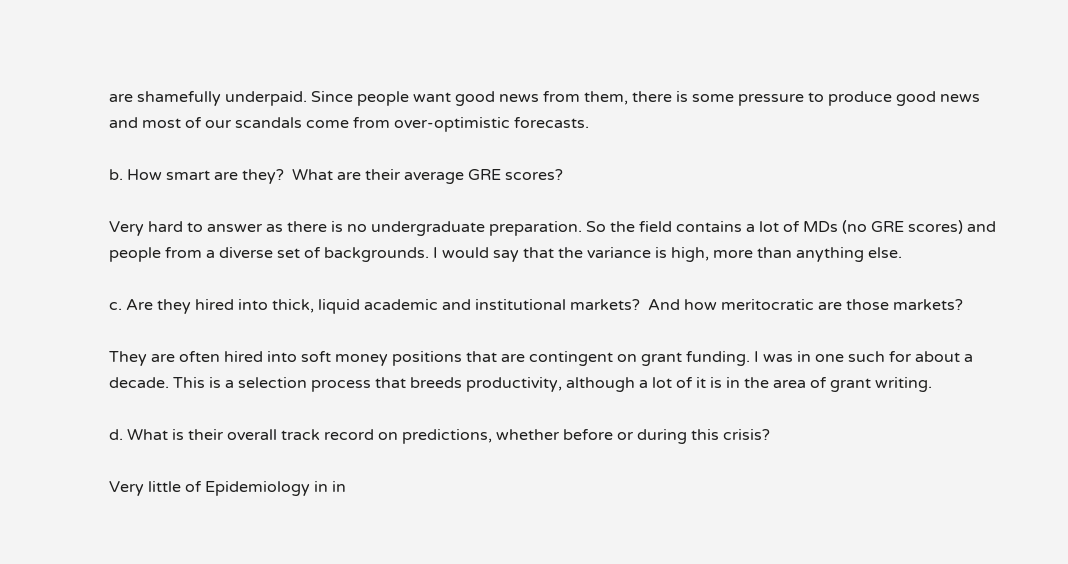are shamefully underpaid. Since people want good news from them, there is some pressure to produce good news and most of our scandals come from over-optimistic forecasts.

b. How smart are they?  What are their average GRE scores?

Very hard to answer as there is no undergraduate preparation. So the field contains a lot of MDs (no GRE scores) and people from a diverse set of backgrounds. I would say that the variance is high, more than anything else.

c. Are they hired into thick, liquid academic and institutional markets?  And how meritocratic are those markets?

They are often hired into soft money positions that are contingent on grant funding. I was in one such for about a decade. This is a selection process that breeds productivity, although a lot of it is in the area of grant writing.

d. What is their overall track record on predictions, whether before or during this crisis?

Very little of Epidemiology in in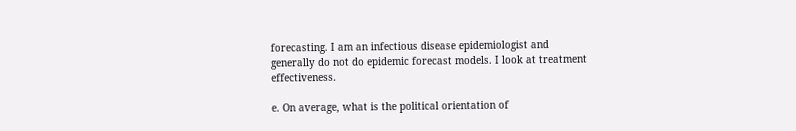forecasting. I am an infectious disease epidemiologist and generally do not do epidemic forecast models. I look at treatment effectiveness.

e. On average, what is the political orientation of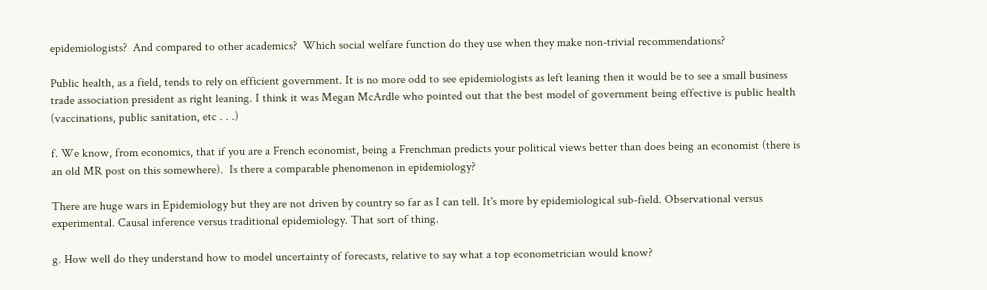epidemiologists?  And compared to other academics?  Which social welfare function do they use when they make non-trivial recommendations?

Public health, as a field, tends to rely on efficient government. It is no more odd to see epidemiologists as left leaning then it would be to see a small business trade association president as right leaning. I think it was Megan McArdle who pointed out that the best model of government being effective is public health (vaccinations, public sanitation, etc . . .)

f. We know, from economics, that if you are a French economist, being a Frenchman predicts your political views better than does being an economist (there is an old MR post on this somewhere).  Is there a comparable phenomenon in epidemiology?

There are huge wars in Epidemiology but they are not driven by country so far as I can tell. It's more by epidemiological sub-field. Observational versus experimental. Causal inference versus traditional epidemiology. That sort of thing.

g. How well do they understand how to model uncertainty of forecasts, relative to say what a top econometrician would know?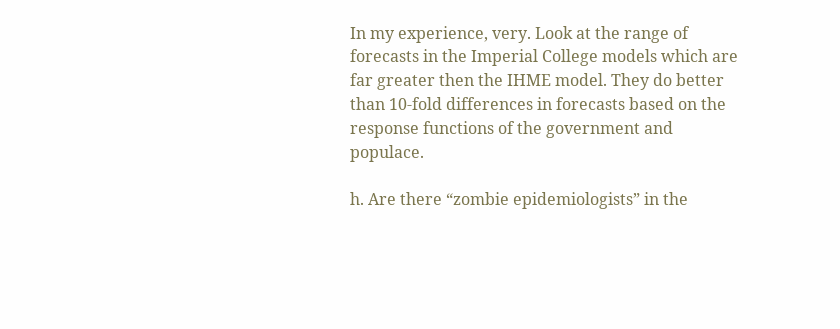In my experience, very. Look at the range of forecasts in the Imperial College models which are far greater then the IHME model. They do better than 10-fold differences in forecasts based on the response functions of the government and populace.

h. Are there “zombie epidemiologists” in the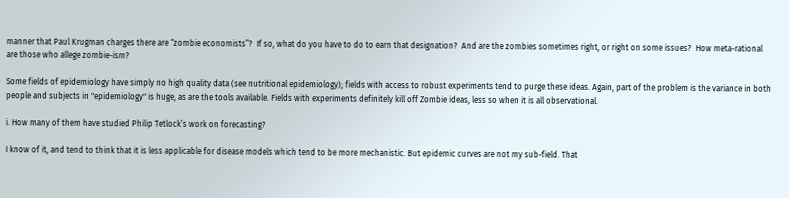manner that Paul Krugman charges there are “zombie economists”?  If so, what do you have to do to earn that designation?  And are the zombies sometimes right, or right on some issues?  How meta-rational are those who allege zombie-ism?

Some fields of epidemiology have simply no high quality data (see nutritional epidemiology); fields with access to robust experiments tend to purge these ideas. Again, part of the problem is the variance in both people and subjects in "epidemiology" is huge, as are the tools available. Fields with experiments definitely kill off Zombie ideas, less so when it is all observational.

i. How many of them have studied Philip Tetlock’s work on forecasting?

I know of it, and tend to think that it is less applicable for disease models which tend to be more mechanistic. But epidemic curves are not my sub-field. That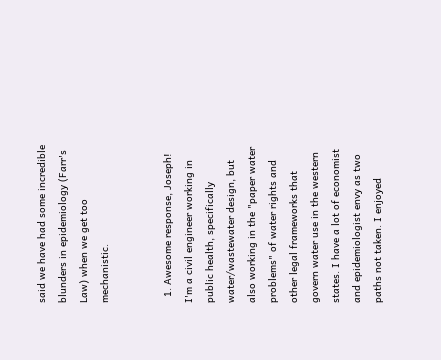said we have had some incredible blunders in epidemiology (Farr's Law) when we get too mechanistic.


  1. Awesome response, Joseph! I'm a civil engineer working in public health, specifically water/wastewater design, but also working in the "paper water problems" of water rights and other legal frameworks that govern water use in the western states. I have a lot of economist and epidemiologist envy as two paths not taken. I enjoyed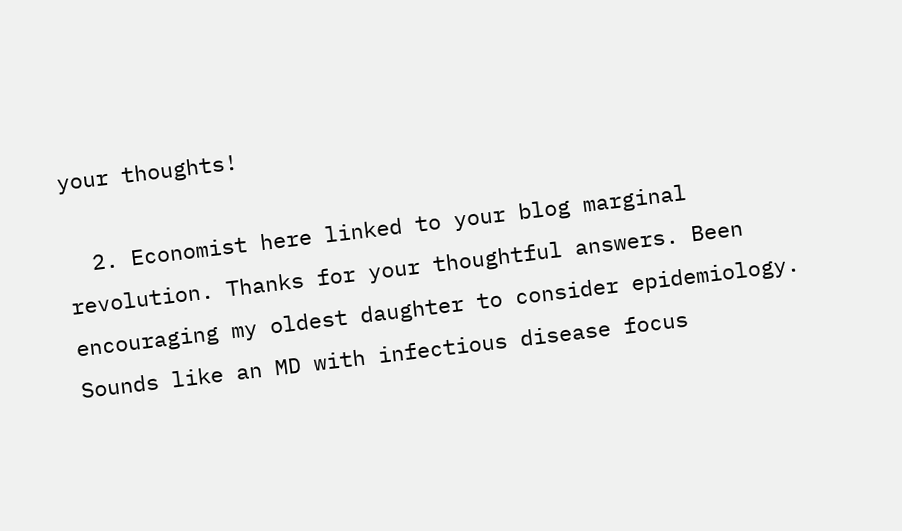your thoughts!

  2. Economist here linked to your blog marginal revolution. Thanks for your thoughtful answers. Been encouraging my oldest daughter to consider epidemiology. Sounds like an MD with infectious disease focus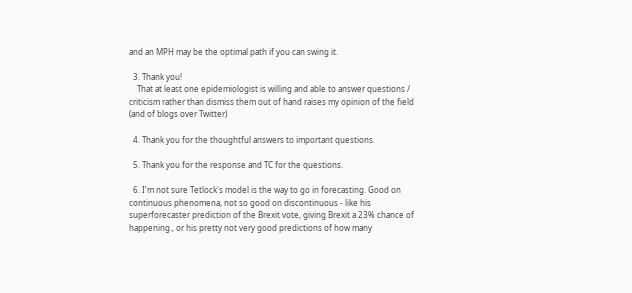and an MPH may be the optimal path if you can swing it.

  3. Thank you!
    That at least one epidemiologist is willing and able to answer questions / criticism rather than dismiss them out of hand raises my opinion of the field (and of blogs over Twitter)

  4. Thank you for the thoughtful answers to important questions.

  5. Thank you for the response and TC for the questions.

  6. I'm not sure Tetlock's model is the way to go in forecasting. Good on continuous phenomena, not so good on discontinuous - like his superforecaster prediction of the Brexit vote, giving Brexit a 23% chance of happening., or his pretty not very good predictions of how many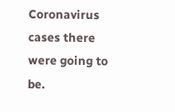Coronavirus cases there were going to be.